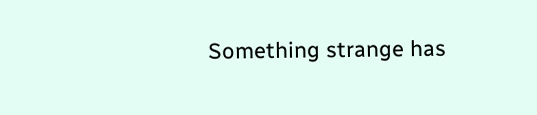Something strange has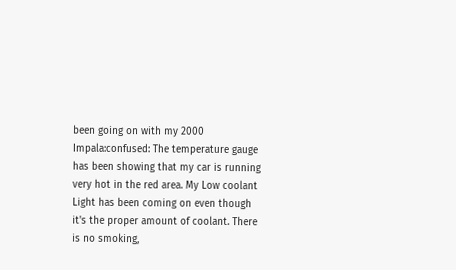been going on with my 2000 Impala:confused: The temperature gauge has been showing that my car is running very hot in the red area. My Low coolant Light has been coming on even though it's the proper amount of coolant. There is no smoking,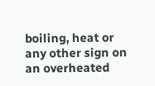boiling, heat or any other sign on an overheated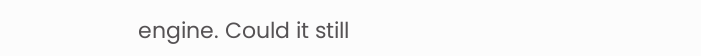engine. Could it still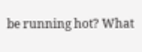be running hot? What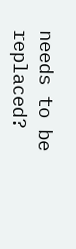needs to be replaced?